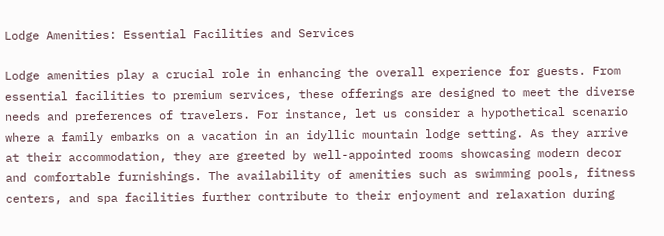Lodge Amenities: Essential Facilities and Services

Lodge amenities play a crucial role in enhancing the overall experience for guests. From essential facilities to premium services, these offerings are designed to meet the diverse needs and preferences of travelers. For instance, let us consider a hypothetical scenario where a family embarks on a vacation in an idyllic mountain lodge setting. As they arrive at their accommodation, they are greeted by well-appointed rooms showcasing modern decor and comfortable furnishings. The availability of amenities such as swimming pools, fitness centers, and spa facilities further contribute to their enjoyment and relaxation during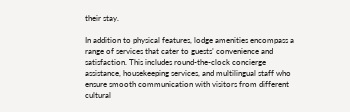their stay.

In addition to physical features, lodge amenities encompass a range of services that cater to guests’ convenience and satisfaction. This includes round-the-clock concierge assistance, housekeeping services, and multilingual staff who ensure smooth communication with visitors from different cultural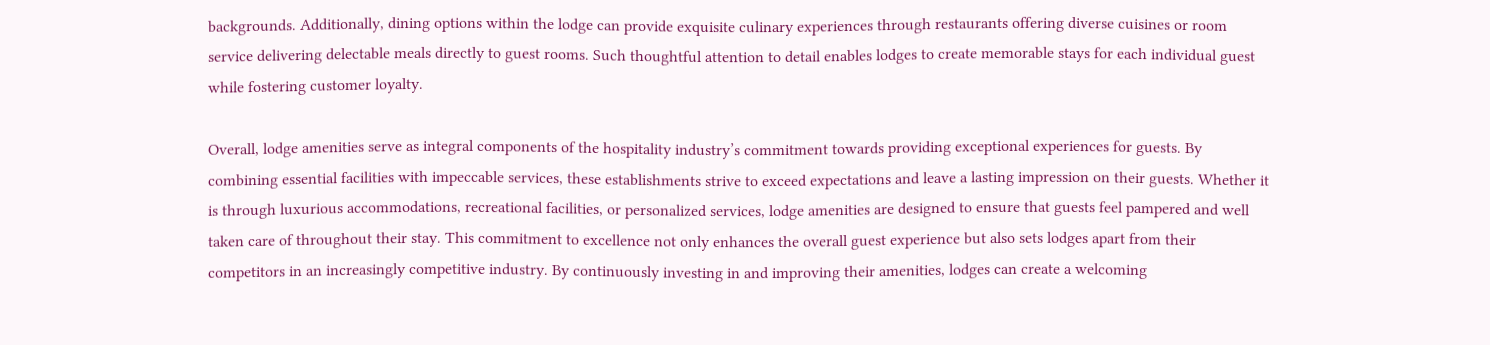backgrounds. Additionally, dining options within the lodge can provide exquisite culinary experiences through restaurants offering diverse cuisines or room service delivering delectable meals directly to guest rooms. Such thoughtful attention to detail enables lodges to create memorable stays for each individual guest while fostering customer loyalty.

Overall, lodge amenities serve as integral components of the hospitality industry’s commitment towards providing exceptional experiences for guests. By combining essential facilities with impeccable services, these establishments strive to exceed expectations and leave a lasting impression on their guests. Whether it is through luxurious accommodations, recreational facilities, or personalized services, lodge amenities are designed to ensure that guests feel pampered and well taken care of throughout their stay. This commitment to excellence not only enhances the overall guest experience but also sets lodges apart from their competitors in an increasingly competitive industry. By continuously investing in and improving their amenities, lodges can create a welcoming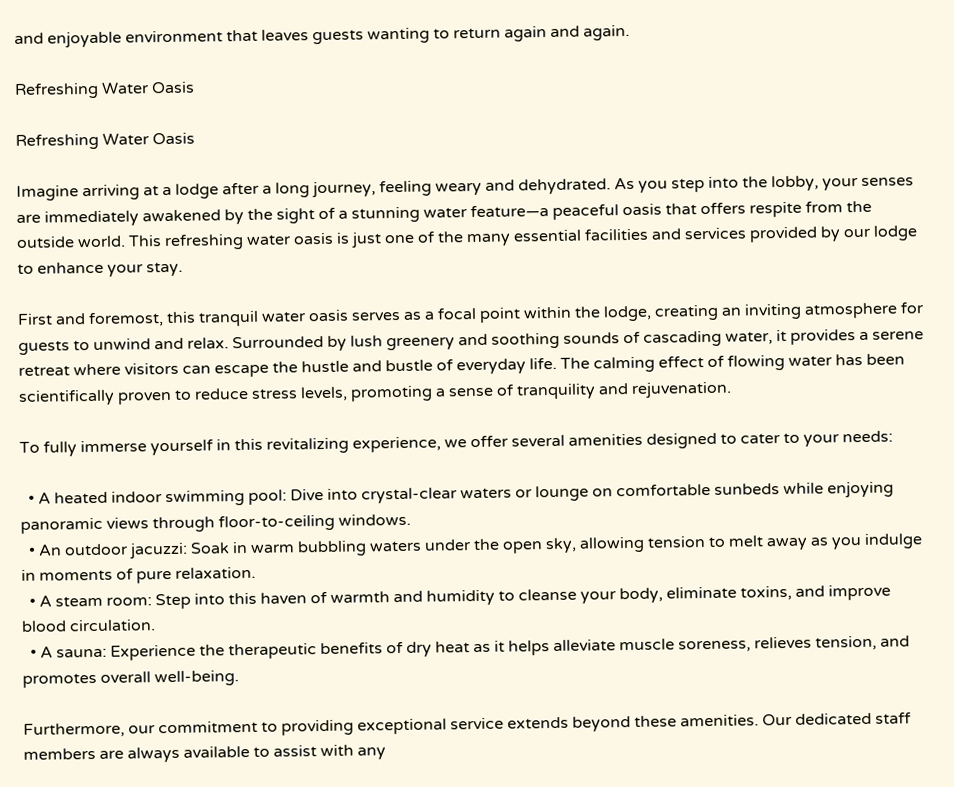and enjoyable environment that leaves guests wanting to return again and again.

Refreshing Water Oasis

Refreshing Water Oasis

Imagine arriving at a lodge after a long journey, feeling weary and dehydrated. As you step into the lobby, your senses are immediately awakened by the sight of a stunning water feature—a peaceful oasis that offers respite from the outside world. This refreshing water oasis is just one of the many essential facilities and services provided by our lodge to enhance your stay.

First and foremost, this tranquil water oasis serves as a focal point within the lodge, creating an inviting atmosphere for guests to unwind and relax. Surrounded by lush greenery and soothing sounds of cascading water, it provides a serene retreat where visitors can escape the hustle and bustle of everyday life. The calming effect of flowing water has been scientifically proven to reduce stress levels, promoting a sense of tranquility and rejuvenation.

To fully immerse yourself in this revitalizing experience, we offer several amenities designed to cater to your needs:

  • A heated indoor swimming pool: Dive into crystal-clear waters or lounge on comfortable sunbeds while enjoying panoramic views through floor-to-ceiling windows.
  • An outdoor jacuzzi: Soak in warm bubbling waters under the open sky, allowing tension to melt away as you indulge in moments of pure relaxation.
  • A steam room: Step into this haven of warmth and humidity to cleanse your body, eliminate toxins, and improve blood circulation.
  • A sauna: Experience the therapeutic benefits of dry heat as it helps alleviate muscle soreness, relieves tension, and promotes overall well-being.

Furthermore, our commitment to providing exceptional service extends beyond these amenities. Our dedicated staff members are always available to assist with any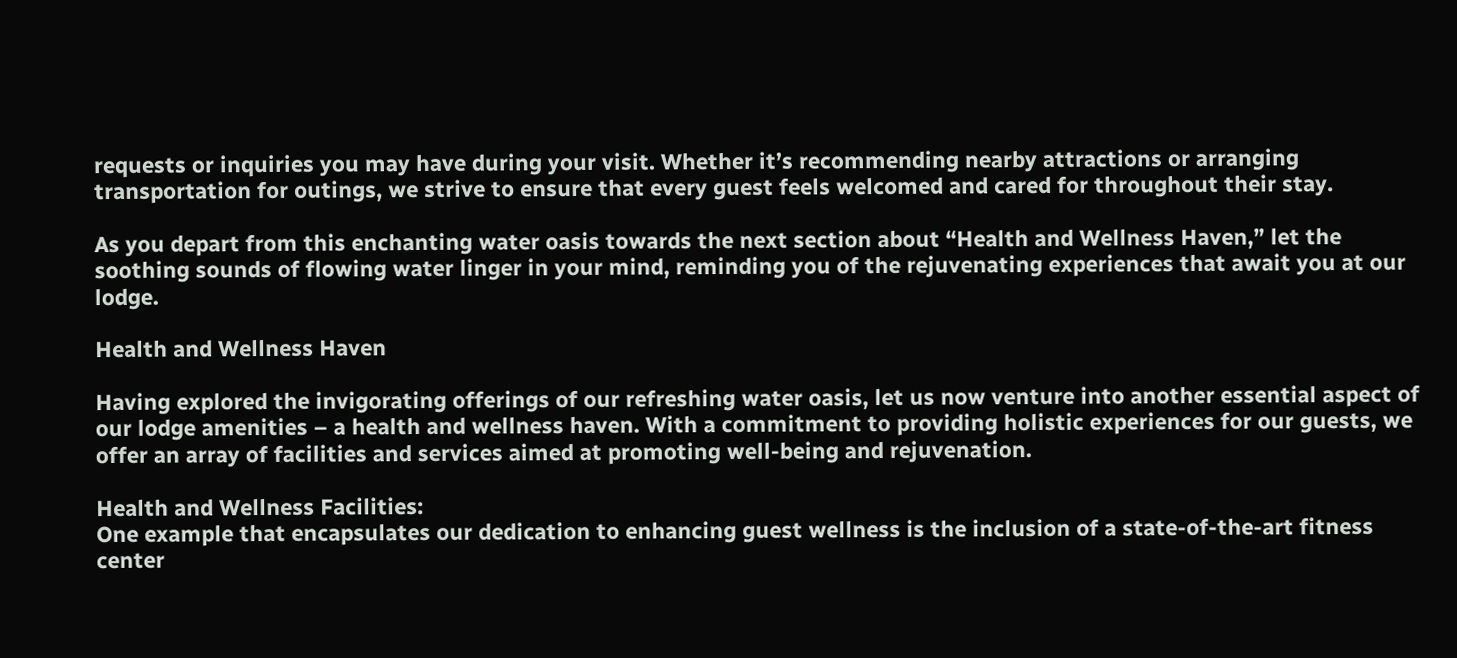requests or inquiries you may have during your visit. Whether it’s recommending nearby attractions or arranging transportation for outings, we strive to ensure that every guest feels welcomed and cared for throughout their stay.

As you depart from this enchanting water oasis towards the next section about “Health and Wellness Haven,” let the soothing sounds of flowing water linger in your mind, reminding you of the rejuvenating experiences that await you at our lodge.

Health and Wellness Haven

Having explored the invigorating offerings of our refreshing water oasis, let us now venture into another essential aspect of our lodge amenities – a health and wellness haven. With a commitment to providing holistic experiences for our guests, we offer an array of facilities and services aimed at promoting well-being and rejuvenation.

Health and Wellness Facilities:
One example that encapsulates our dedication to enhancing guest wellness is the inclusion of a state-of-the-art fitness center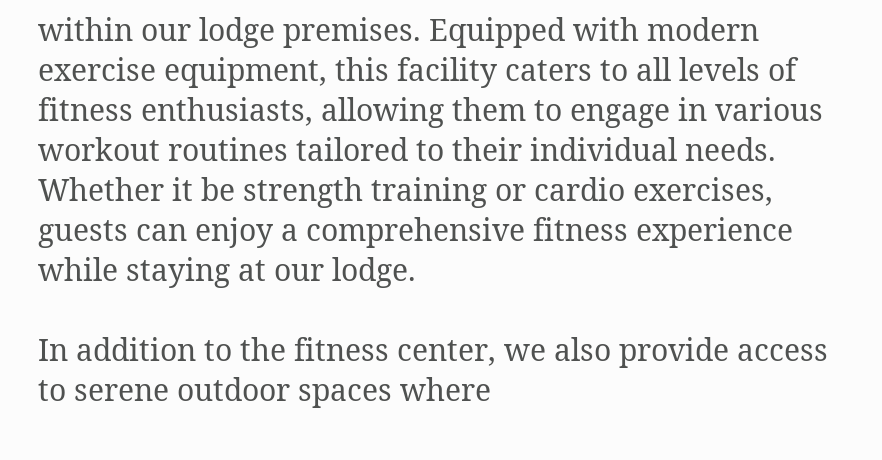within our lodge premises. Equipped with modern exercise equipment, this facility caters to all levels of fitness enthusiasts, allowing them to engage in various workout routines tailored to their individual needs. Whether it be strength training or cardio exercises, guests can enjoy a comprehensive fitness experience while staying at our lodge.

In addition to the fitness center, we also provide access to serene outdoor spaces where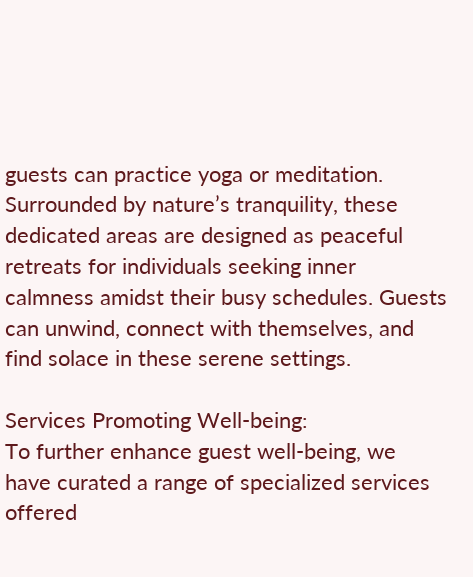guests can practice yoga or meditation. Surrounded by nature’s tranquility, these dedicated areas are designed as peaceful retreats for individuals seeking inner calmness amidst their busy schedules. Guests can unwind, connect with themselves, and find solace in these serene settings.

Services Promoting Well-being:
To further enhance guest well-being, we have curated a range of specialized services offered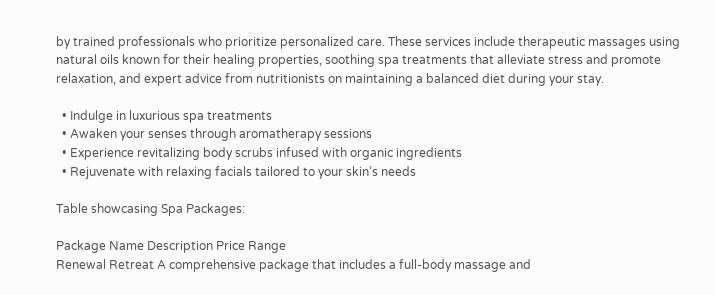by trained professionals who prioritize personalized care. These services include therapeutic massages using natural oils known for their healing properties, soothing spa treatments that alleviate stress and promote relaxation, and expert advice from nutritionists on maintaining a balanced diet during your stay.

  • Indulge in luxurious spa treatments
  • Awaken your senses through aromatherapy sessions
  • Experience revitalizing body scrubs infused with organic ingredients
  • Rejuvenate with relaxing facials tailored to your skin’s needs

Table showcasing Spa Packages:

Package Name Description Price Range
Renewal Retreat A comprehensive package that includes a full-body massage and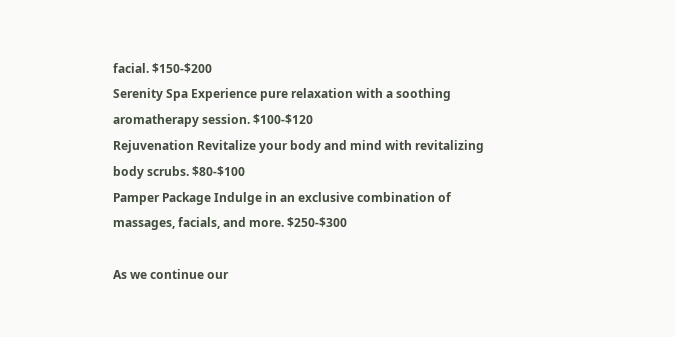facial. $150-$200
Serenity Spa Experience pure relaxation with a soothing aromatherapy session. $100-$120
Rejuvenation Revitalize your body and mind with revitalizing body scrubs. $80-$100
Pamper Package Indulge in an exclusive combination of massages, facials, and more. $250-$300

As we continue our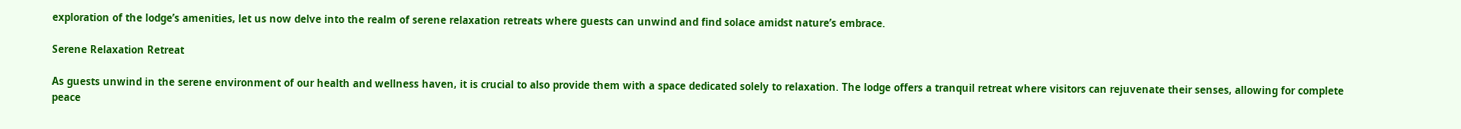exploration of the lodge’s amenities, let us now delve into the realm of serene relaxation retreats where guests can unwind and find solace amidst nature’s embrace.

Serene Relaxation Retreat

As guests unwind in the serene environment of our health and wellness haven, it is crucial to also provide them with a space dedicated solely to relaxation. The lodge offers a tranquil retreat where visitors can rejuvenate their senses, allowing for complete peace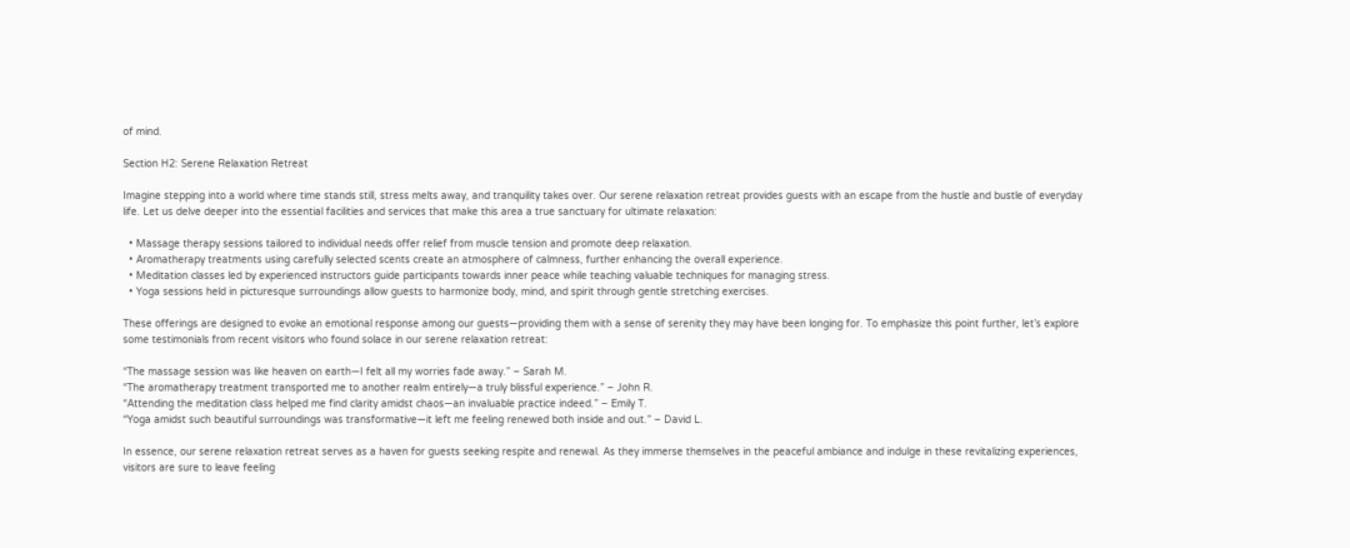of mind.

Section H2: Serene Relaxation Retreat

Imagine stepping into a world where time stands still, stress melts away, and tranquility takes over. Our serene relaxation retreat provides guests with an escape from the hustle and bustle of everyday life. Let us delve deeper into the essential facilities and services that make this area a true sanctuary for ultimate relaxation:

  • Massage therapy sessions tailored to individual needs offer relief from muscle tension and promote deep relaxation.
  • Aromatherapy treatments using carefully selected scents create an atmosphere of calmness, further enhancing the overall experience.
  • Meditation classes led by experienced instructors guide participants towards inner peace while teaching valuable techniques for managing stress.
  • Yoga sessions held in picturesque surroundings allow guests to harmonize body, mind, and spirit through gentle stretching exercises.

These offerings are designed to evoke an emotional response among our guests—providing them with a sense of serenity they may have been longing for. To emphasize this point further, let’s explore some testimonials from recent visitors who found solace in our serene relaxation retreat:

“The massage session was like heaven on earth—I felt all my worries fade away.” – Sarah M.
“The aromatherapy treatment transported me to another realm entirely—a truly blissful experience.” – John R.
“Attending the meditation class helped me find clarity amidst chaos—an invaluable practice indeed.” – Emily T.
“Yoga amidst such beautiful surroundings was transformative—it left me feeling renewed both inside and out.” – David L.

In essence, our serene relaxation retreat serves as a haven for guests seeking respite and renewal. As they immerse themselves in the peaceful ambiance and indulge in these revitalizing experiences, visitors are sure to leave feeling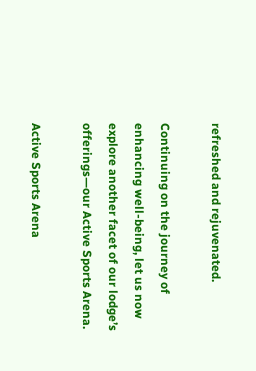refreshed and rejuvenated.

Continuing on the journey of enhancing well-being, let us now explore another facet of our lodge’s offerings—our Active Sports Arena.

Active Sports Arena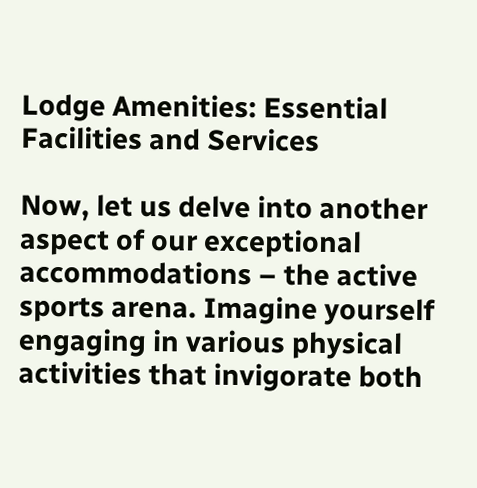Lodge Amenities: Essential Facilities and Services

Now, let us delve into another aspect of our exceptional accommodations – the active sports arena. Imagine yourself engaging in various physical activities that invigorate both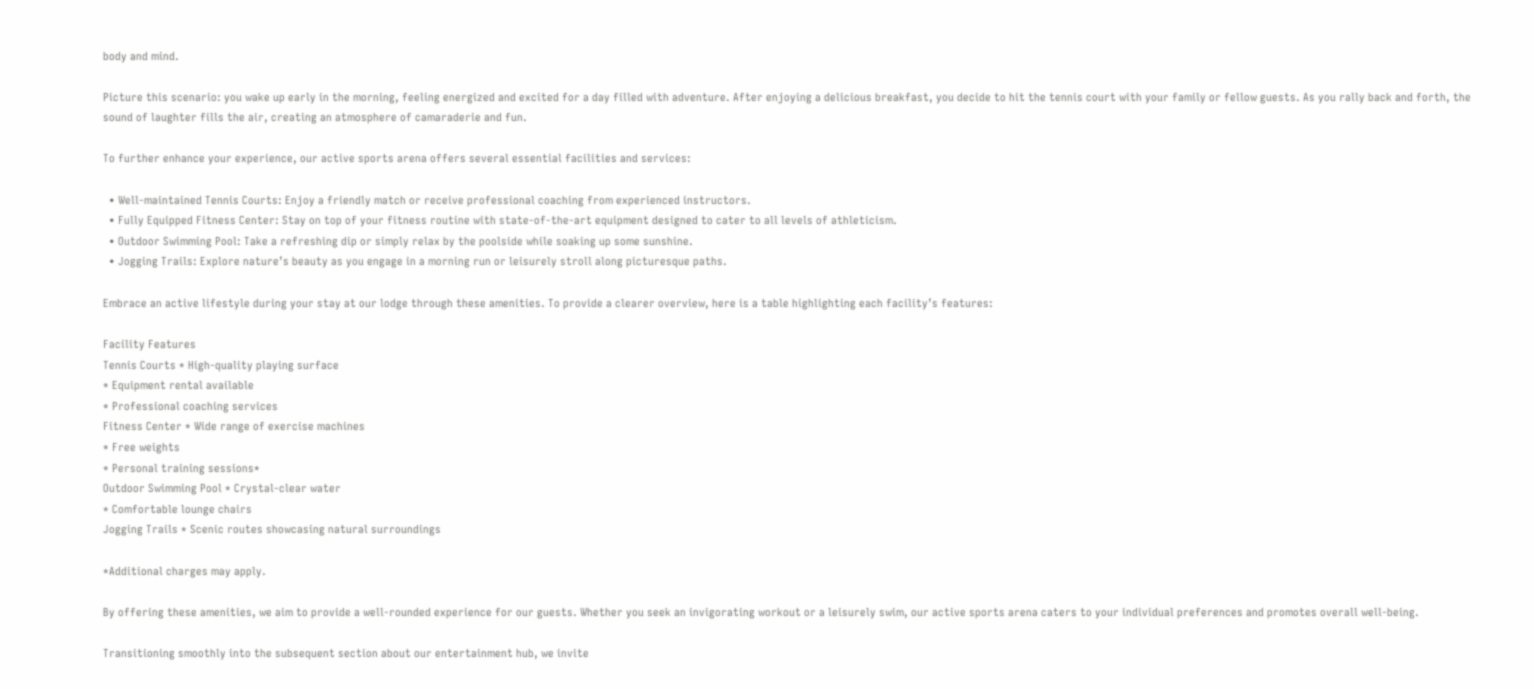body and mind.

Picture this scenario: you wake up early in the morning, feeling energized and excited for a day filled with adventure. After enjoying a delicious breakfast, you decide to hit the tennis court with your family or fellow guests. As you rally back and forth, the sound of laughter fills the air, creating an atmosphere of camaraderie and fun.

To further enhance your experience, our active sports arena offers several essential facilities and services:

  • Well-maintained Tennis Courts: Enjoy a friendly match or receive professional coaching from experienced instructors.
  • Fully Equipped Fitness Center: Stay on top of your fitness routine with state-of-the-art equipment designed to cater to all levels of athleticism.
  • Outdoor Swimming Pool: Take a refreshing dip or simply relax by the poolside while soaking up some sunshine.
  • Jogging Trails: Explore nature’s beauty as you engage in a morning run or leisurely stroll along picturesque paths.

Embrace an active lifestyle during your stay at our lodge through these amenities. To provide a clearer overview, here is a table highlighting each facility’s features:

Facility Features
Tennis Courts * High-quality playing surface
* Equipment rental available
* Professional coaching services
Fitness Center * Wide range of exercise machines
* Free weights
* Personal training sessions*
Outdoor Swimming Pool * Crystal-clear water
* Comfortable lounge chairs
Jogging Trails * Scenic routes showcasing natural surroundings

*Additional charges may apply.

By offering these amenities, we aim to provide a well-rounded experience for our guests. Whether you seek an invigorating workout or a leisurely swim, our active sports arena caters to your individual preferences and promotes overall well-being.

Transitioning smoothly into the subsequent section about our entertainment hub, we invite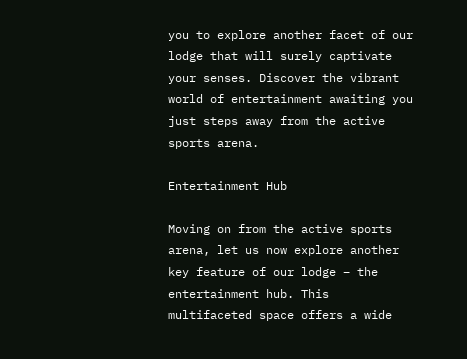you to explore another facet of our lodge that will surely captivate your senses. Discover the vibrant world of entertainment awaiting you just steps away from the active sports arena.

Entertainment Hub

Moving on from the active sports arena, let us now explore another key feature of our lodge – the entertainment hub. This multifaceted space offers a wide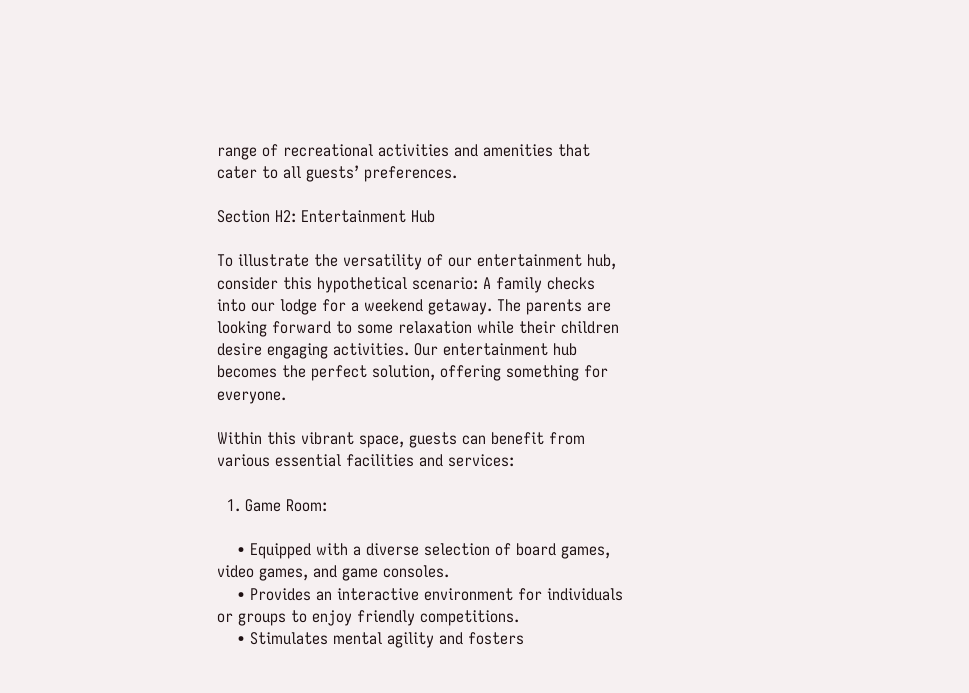range of recreational activities and amenities that cater to all guests’ preferences.

Section H2: Entertainment Hub

To illustrate the versatility of our entertainment hub, consider this hypothetical scenario: A family checks into our lodge for a weekend getaway. The parents are looking forward to some relaxation while their children desire engaging activities. Our entertainment hub becomes the perfect solution, offering something for everyone.

Within this vibrant space, guests can benefit from various essential facilities and services:

  1. Game Room:

    • Equipped with a diverse selection of board games, video games, and game consoles.
    • Provides an interactive environment for individuals or groups to enjoy friendly competitions.
    • Stimulates mental agility and fosters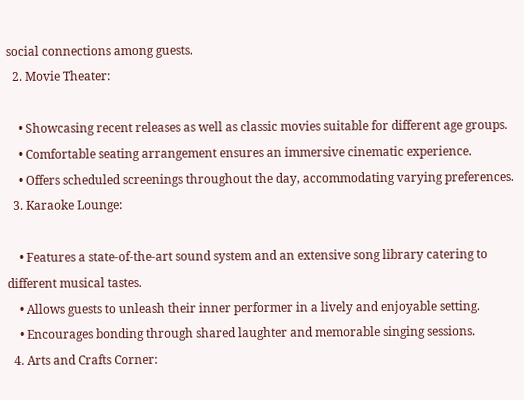social connections among guests.
  2. Movie Theater:

    • Showcasing recent releases as well as classic movies suitable for different age groups.
    • Comfortable seating arrangement ensures an immersive cinematic experience.
    • Offers scheduled screenings throughout the day, accommodating varying preferences.
  3. Karaoke Lounge:

    • Features a state-of-the-art sound system and an extensive song library catering to different musical tastes.
    • Allows guests to unleash their inner performer in a lively and enjoyable setting.
    • Encourages bonding through shared laughter and memorable singing sessions.
  4. Arts and Crafts Corner: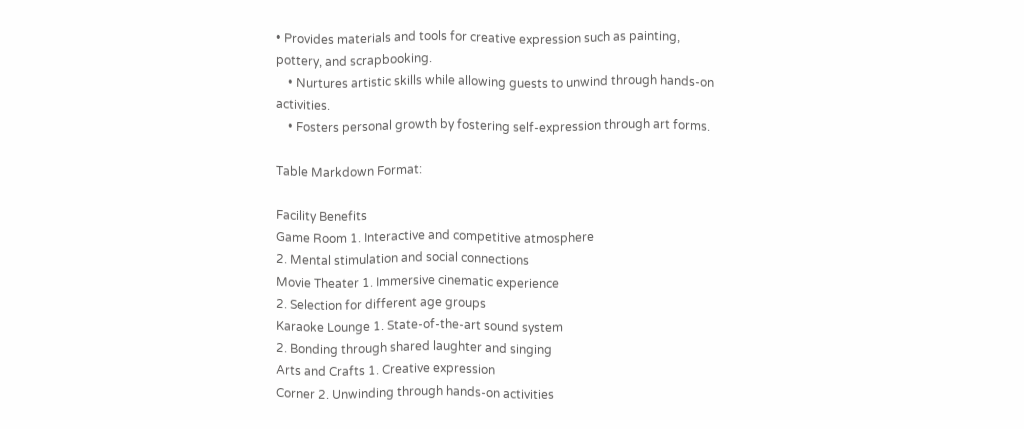• Provides materials and tools for creative expression such as painting, pottery, and scrapbooking.
    • Nurtures artistic skills while allowing guests to unwind through hands-on activities.
    • Fosters personal growth by fostering self-expression through art forms.

Table Markdown Format:

Facility Benefits
Game Room 1. Interactive and competitive atmosphere
2. Mental stimulation and social connections
Movie Theater 1. Immersive cinematic experience
2. Selection for different age groups
Karaoke Lounge 1. State-of-the-art sound system
2. Bonding through shared laughter and singing
Arts and Crafts 1. Creative expression
Corner 2. Unwinding through hands-on activities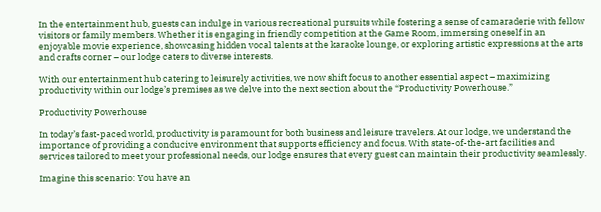In the entertainment hub, guests can indulge in various recreational pursuits while fostering a sense of camaraderie with fellow visitors or family members. Whether it is engaging in friendly competition at the Game Room, immersing oneself in an enjoyable movie experience, showcasing hidden vocal talents at the karaoke lounge, or exploring artistic expressions at the arts and crafts corner – our lodge caters to diverse interests.

With our entertainment hub catering to leisurely activities, we now shift focus to another essential aspect – maximizing productivity within our lodge’s premises as we delve into the next section about the “Productivity Powerhouse.”

Productivity Powerhouse

In today’s fast-paced world, productivity is paramount for both business and leisure travelers. At our lodge, we understand the importance of providing a conducive environment that supports efficiency and focus. With state-of-the-art facilities and services tailored to meet your professional needs, our lodge ensures that every guest can maintain their productivity seamlessly.

Imagine this scenario: You have an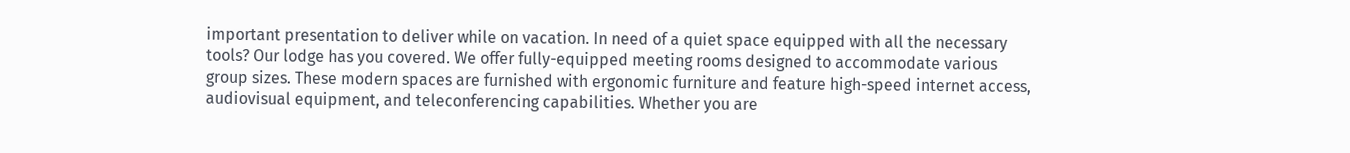important presentation to deliver while on vacation. In need of a quiet space equipped with all the necessary tools? Our lodge has you covered. We offer fully-equipped meeting rooms designed to accommodate various group sizes. These modern spaces are furnished with ergonomic furniture and feature high-speed internet access, audiovisual equipment, and teleconferencing capabilities. Whether you are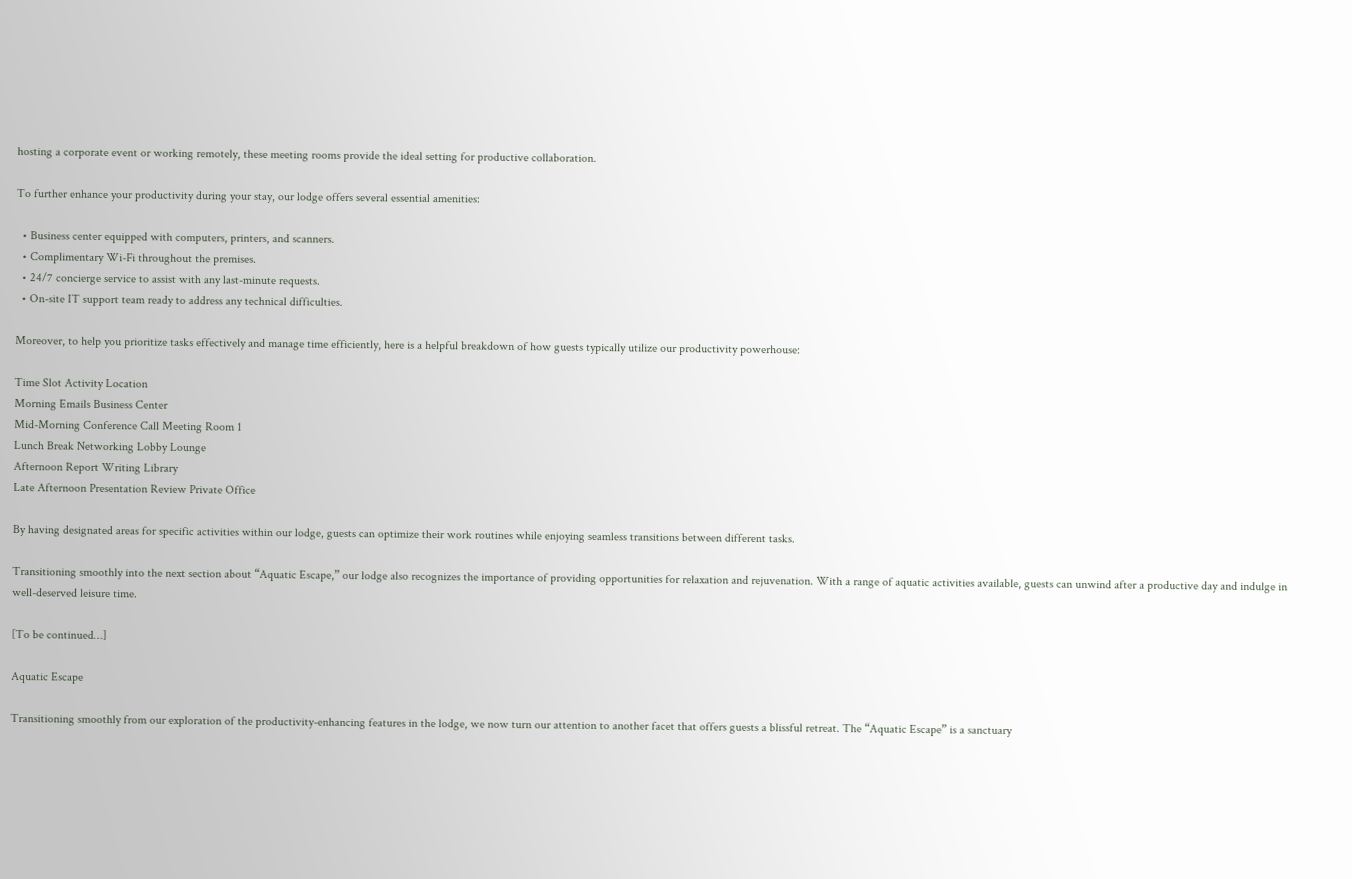hosting a corporate event or working remotely, these meeting rooms provide the ideal setting for productive collaboration.

To further enhance your productivity during your stay, our lodge offers several essential amenities:

  • Business center equipped with computers, printers, and scanners.
  • Complimentary Wi-Fi throughout the premises.
  • 24/7 concierge service to assist with any last-minute requests.
  • On-site IT support team ready to address any technical difficulties.

Moreover, to help you prioritize tasks effectively and manage time efficiently, here is a helpful breakdown of how guests typically utilize our productivity powerhouse:

Time Slot Activity Location
Morning Emails Business Center
Mid-Morning Conference Call Meeting Room 1
Lunch Break Networking Lobby Lounge
Afternoon Report Writing Library
Late Afternoon Presentation Review Private Office

By having designated areas for specific activities within our lodge, guests can optimize their work routines while enjoying seamless transitions between different tasks.

Transitioning smoothly into the next section about “Aquatic Escape,” our lodge also recognizes the importance of providing opportunities for relaxation and rejuvenation. With a range of aquatic activities available, guests can unwind after a productive day and indulge in well-deserved leisure time.

[To be continued…]

Aquatic Escape

Transitioning smoothly from our exploration of the productivity-enhancing features in the lodge, we now turn our attention to another facet that offers guests a blissful retreat. The “Aquatic Escape” is a sanctuary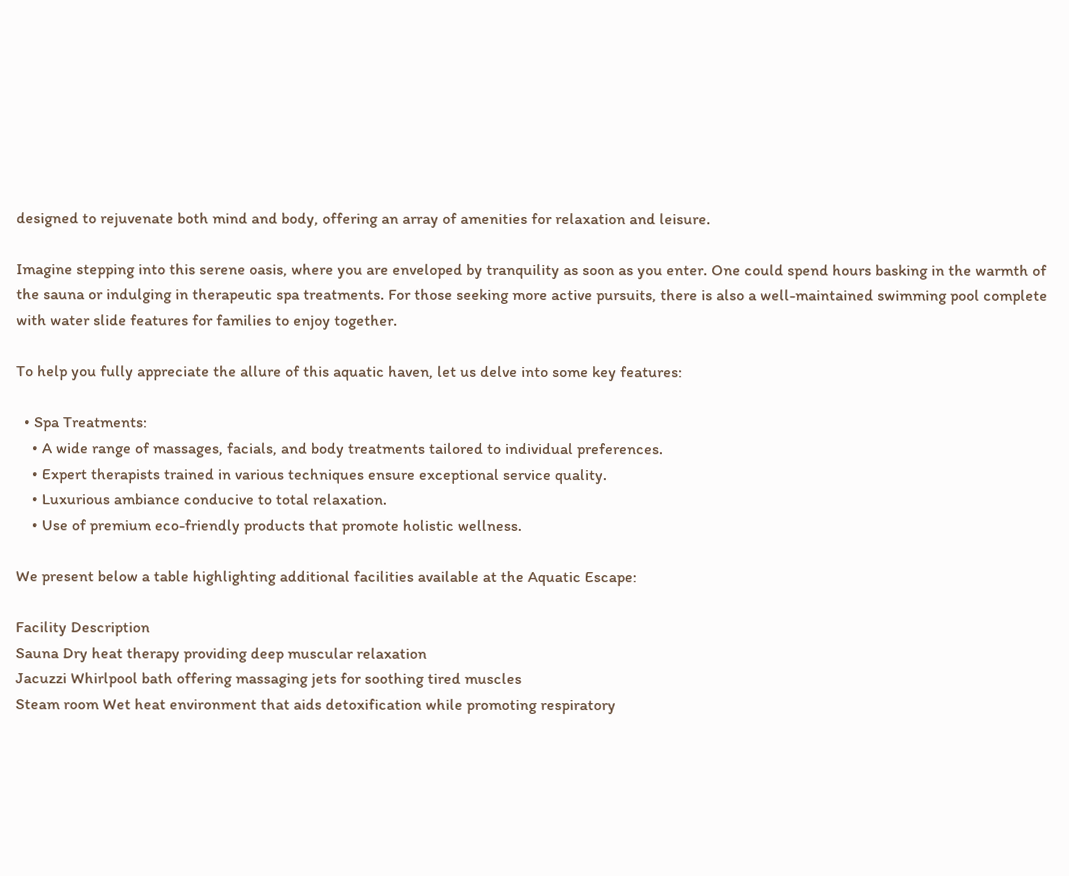designed to rejuvenate both mind and body, offering an array of amenities for relaxation and leisure.

Imagine stepping into this serene oasis, where you are enveloped by tranquility as soon as you enter. One could spend hours basking in the warmth of the sauna or indulging in therapeutic spa treatments. For those seeking more active pursuits, there is also a well-maintained swimming pool complete with water slide features for families to enjoy together.

To help you fully appreciate the allure of this aquatic haven, let us delve into some key features:

  • Spa Treatments:
    • A wide range of massages, facials, and body treatments tailored to individual preferences.
    • Expert therapists trained in various techniques ensure exceptional service quality.
    • Luxurious ambiance conducive to total relaxation.
    • Use of premium eco-friendly products that promote holistic wellness.

We present below a table highlighting additional facilities available at the Aquatic Escape:

Facility Description
Sauna Dry heat therapy providing deep muscular relaxation
Jacuzzi Whirlpool bath offering massaging jets for soothing tired muscles
Steam room Wet heat environment that aids detoxification while promoting respiratory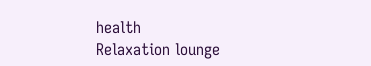health
Relaxation lounge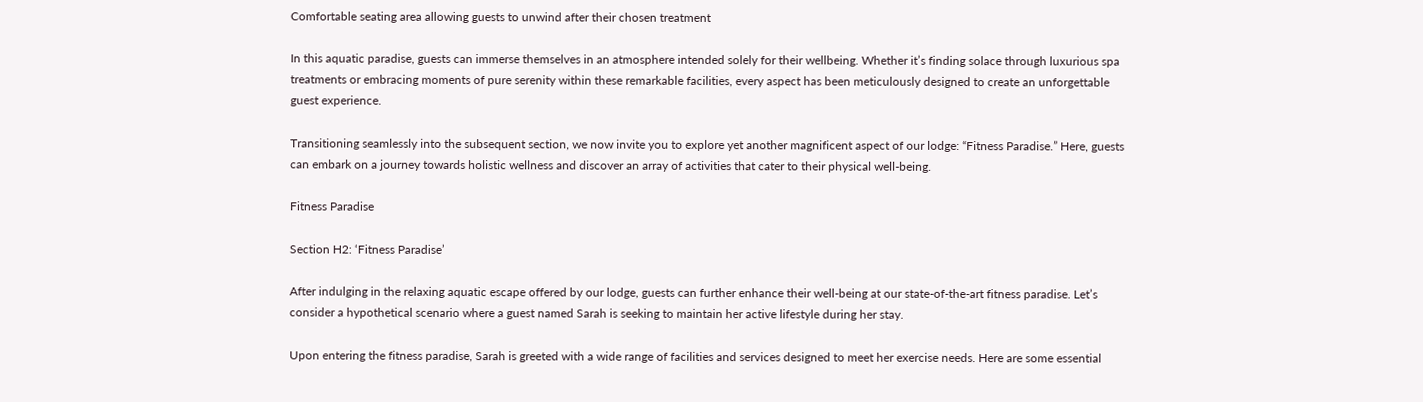Comfortable seating area allowing guests to unwind after their chosen treatment

In this aquatic paradise, guests can immerse themselves in an atmosphere intended solely for their wellbeing. Whether it’s finding solace through luxurious spa treatments or embracing moments of pure serenity within these remarkable facilities, every aspect has been meticulously designed to create an unforgettable guest experience.

Transitioning seamlessly into the subsequent section, we now invite you to explore yet another magnificent aspect of our lodge: “Fitness Paradise.” Here, guests can embark on a journey towards holistic wellness and discover an array of activities that cater to their physical well-being.

Fitness Paradise

Section H2: ‘Fitness Paradise’

After indulging in the relaxing aquatic escape offered by our lodge, guests can further enhance their well-being at our state-of-the-art fitness paradise. Let’s consider a hypothetical scenario where a guest named Sarah is seeking to maintain her active lifestyle during her stay.

Upon entering the fitness paradise, Sarah is greeted with a wide range of facilities and services designed to meet her exercise needs. Here are some essential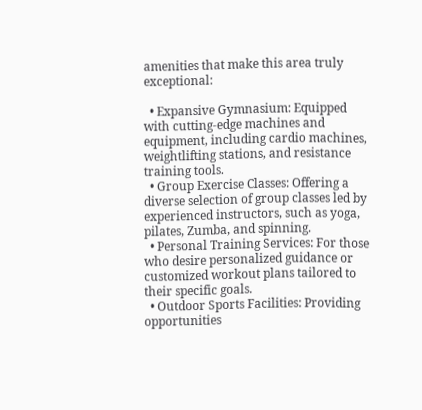amenities that make this area truly exceptional:

  • Expansive Gymnasium: Equipped with cutting-edge machines and equipment, including cardio machines, weightlifting stations, and resistance training tools.
  • Group Exercise Classes: Offering a diverse selection of group classes led by experienced instructors, such as yoga, pilates, Zumba, and spinning.
  • Personal Training Services: For those who desire personalized guidance or customized workout plans tailored to their specific goals.
  • Outdoor Sports Facilities: Providing opportunities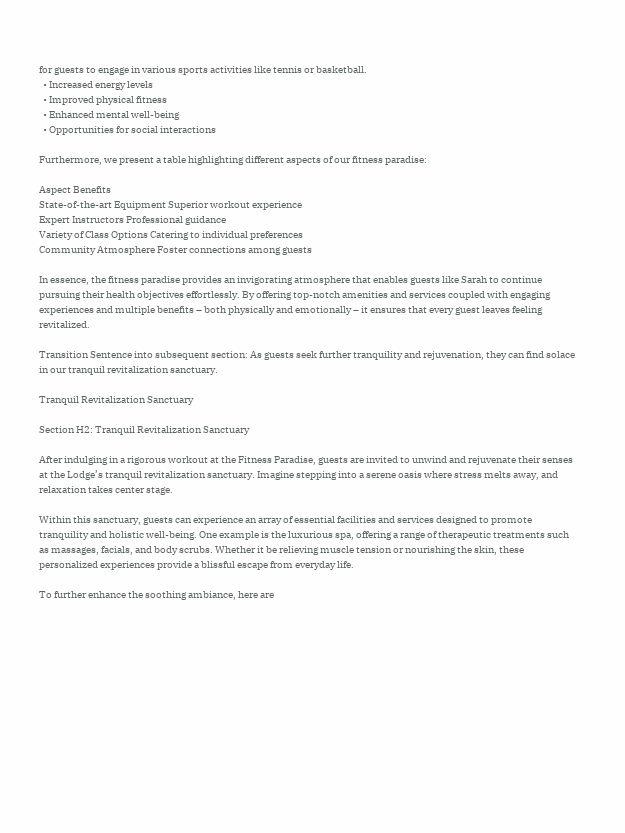for guests to engage in various sports activities like tennis or basketball.
  • Increased energy levels
  • Improved physical fitness
  • Enhanced mental well-being
  • Opportunities for social interactions

Furthermore, we present a table highlighting different aspects of our fitness paradise:

Aspect Benefits
State-of-the-art Equipment Superior workout experience
Expert Instructors Professional guidance
Variety of Class Options Catering to individual preferences
Community Atmosphere Foster connections among guests

In essence, the fitness paradise provides an invigorating atmosphere that enables guests like Sarah to continue pursuing their health objectives effortlessly. By offering top-notch amenities and services coupled with engaging experiences and multiple benefits – both physically and emotionally – it ensures that every guest leaves feeling revitalized.

Transition Sentence into subsequent section: As guests seek further tranquility and rejuvenation, they can find solace in our tranquil revitalization sanctuary.

Tranquil Revitalization Sanctuary

Section H2: Tranquil Revitalization Sanctuary

After indulging in a rigorous workout at the Fitness Paradise, guests are invited to unwind and rejuvenate their senses at the Lodge’s tranquil revitalization sanctuary. Imagine stepping into a serene oasis where stress melts away, and relaxation takes center stage.

Within this sanctuary, guests can experience an array of essential facilities and services designed to promote tranquility and holistic well-being. One example is the luxurious spa, offering a range of therapeutic treatments such as massages, facials, and body scrubs. Whether it be relieving muscle tension or nourishing the skin, these personalized experiences provide a blissful escape from everyday life.

To further enhance the soothing ambiance, here are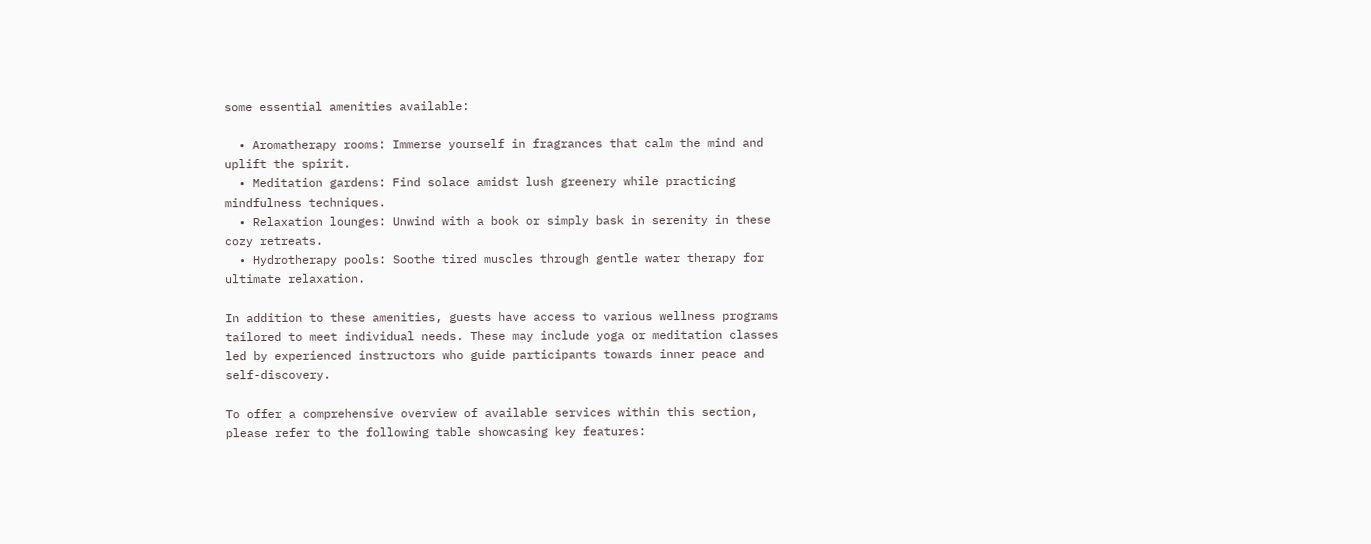some essential amenities available:

  • Aromatherapy rooms: Immerse yourself in fragrances that calm the mind and uplift the spirit.
  • Meditation gardens: Find solace amidst lush greenery while practicing mindfulness techniques.
  • Relaxation lounges: Unwind with a book or simply bask in serenity in these cozy retreats.
  • Hydrotherapy pools: Soothe tired muscles through gentle water therapy for ultimate relaxation.

In addition to these amenities, guests have access to various wellness programs tailored to meet individual needs. These may include yoga or meditation classes led by experienced instructors who guide participants towards inner peace and self-discovery.

To offer a comprehensive overview of available services within this section, please refer to the following table showcasing key features: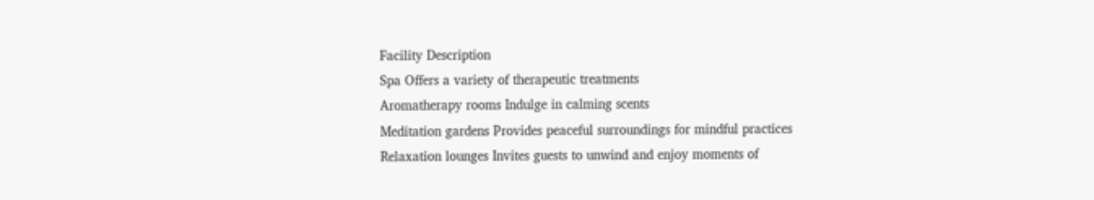Facility Description
Spa Offers a variety of therapeutic treatments
Aromatherapy rooms Indulge in calming scents
Meditation gardens Provides peaceful surroundings for mindful practices
Relaxation lounges Invites guests to unwind and enjoy moments of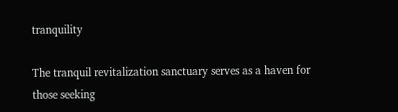tranquility

The tranquil revitalization sanctuary serves as a haven for those seeking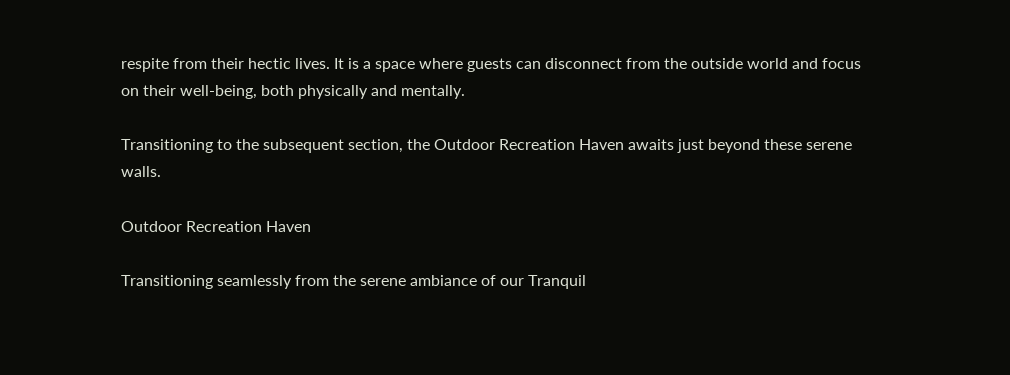respite from their hectic lives. It is a space where guests can disconnect from the outside world and focus on their well-being, both physically and mentally.

Transitioning to the subsequent section, the Outdoor Recreation Haven awaits just beyond these serene walls.

Outdoor Recreation Haven

Transitioning seamlessly from the serene ambiance of our Tranquil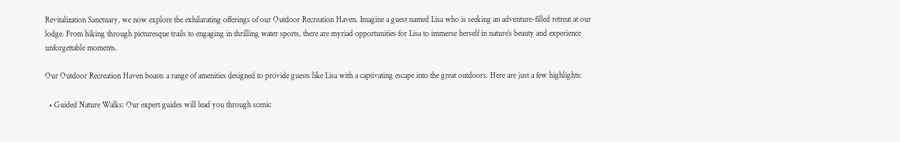Revitalization Sanctuary, we now explore the exhilarating offerings of our Outdoor Recreation Haven. Imagine a guest named Lisa who is seeking an adventure-filled retreat at our lodge. From hiking through picturesque trails to engaging in thrilling water sports, there are myriad opportunities for Lisa to immerse herself in nature’s beauty and experience unforgettable moments.

Our Outdoor Recreation Haven boasts a range of amenities designed to provide guests like Lisa with a captivating escape into the great outdoors. Here are just a few highlights:

  • Guided Nature Walks: Our expert guides will lead you through scenic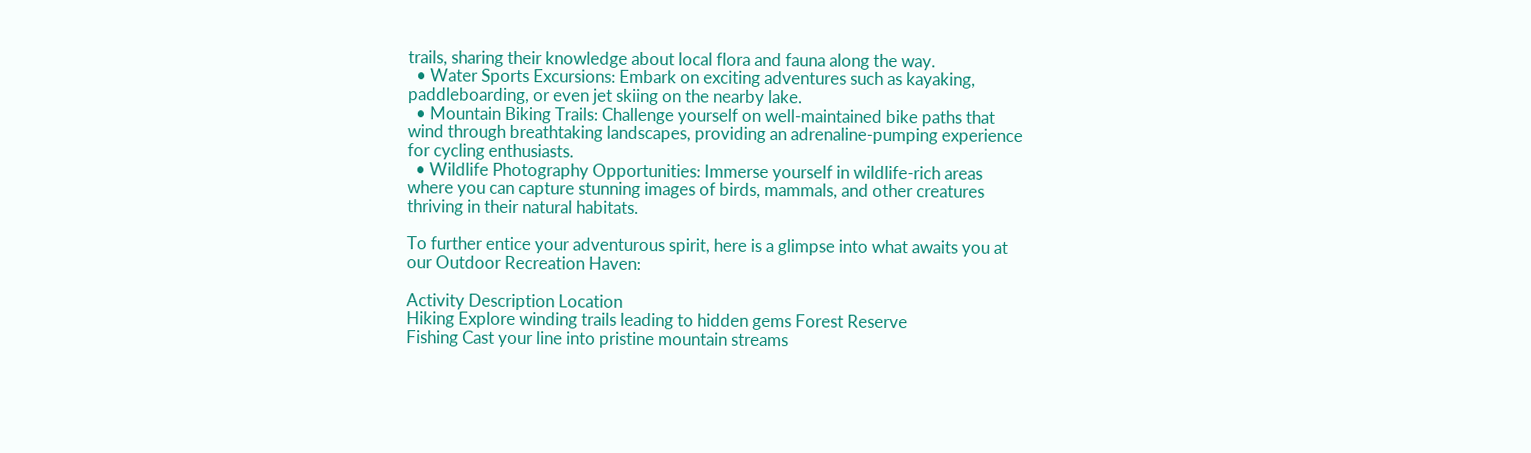trails, sharing their knowledge about local flora and fauna along the way.
  • Water Sports Excursions: Embark on exciting adventures such as kayaking, paddleboarding, or even jet skiing on the nearby lake.
  • Mountain Biking Trails: Challenge yourself on well-maintained bike paths that wind through breathtaking landscapes, providing an adrenaline-pumping experience for cycling enthusiasts.
  • Wildlife Photography Opportunities: Immerse yourself in wildlife-rich areas where you can capture stunning images of birds, mammals, and other creatures thriving in their natural habitats.

To further entice your adventurous spirit, here is a glimpse into what awaits you at our Outdoor Recreation Haven:

Activity Description Location
Hiking Explore winding trails leading to hidden gems Forest Reserve
Fishing Cast your line into pristine mountain streams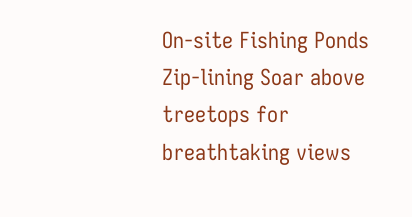On-site Fishing Ponds
Zip-lining Soar above treetops for breathtaking views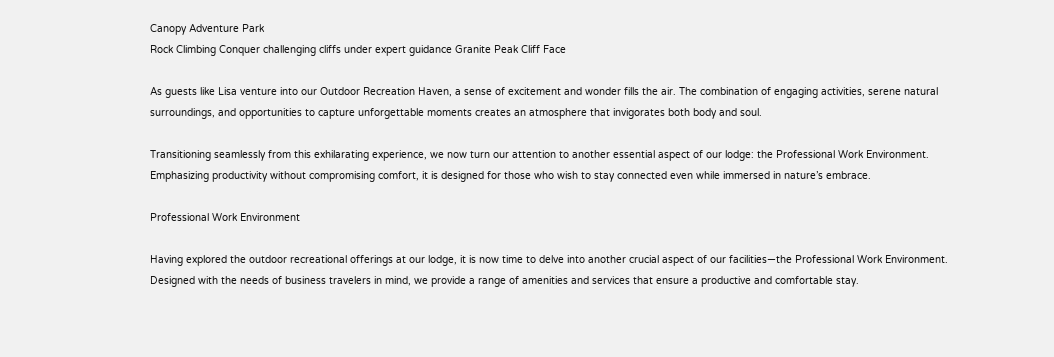Canopy Adventure Park
Rock Climbing Conquer challenging cliffs under expert guidance Granite Peak Cliff Face

As guests like Lisa venture into our Outdoor Recreation Haven, a sense of excitement and wonder fills the air. The combination of engaging activities, serene natural surroundings, and opportunities to capture unforgettable moments creates an atmosphere that invigorates both body and soul.

Transitioning seamlessly from this exhilarating experience, we now turn our attention to another essential aspect of our lodge: the Professional Work Environment. Emphasizing productivity without compromising comfort, it is designed for those who wish to stay connected even while immersed in nature’s embrace.

Professional Work Environment

Having explored the outdoor recreational offerings at our lodge, it is now time to delve into another crucial aspect of our facilities—the Professional Work Environment. Designed with the needs of business travelers in mind, we provide a range of amenities and services that ensure a productive and comfortable stay.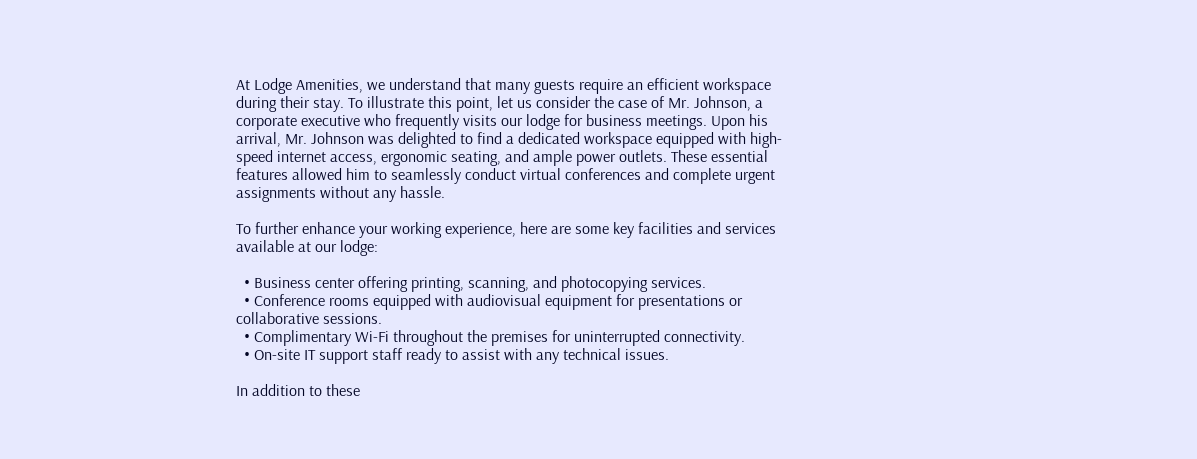At Lodge Amenities, we understand that many guests require an efficient workspace during their stay. To illustrate this point, let us consider the case of Mr. Johnson, a corporate executive who frequently visits our lodge for business meetings. Upon his arrival, Mr. Johnson was delighted to find a dedicated workspace equipped with high-speed internet access, ergonomic seating, and ample power outlets. These essential features allowed him to seamlessly conduct virtual conferences and complete urgent assignments without any hassle.

To further enhance your working experience, here are some key facilities and services available at our lodge:

  • Business center offering printing, scanning, and photocopying services.
  • Conference rooms equipped with audiovisual equipment for presentations or collaborative sessions.
  • Complimentary Wi-Fi throughout the premises for uninterrupted connectivity.
  • On-site IT support staff ready to assist with any technical issues.

In addition to these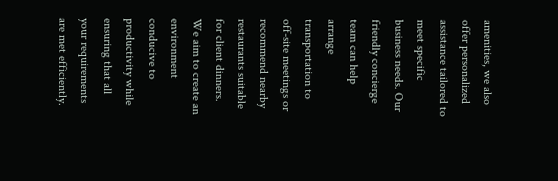amenities, we also offer personalized assistance tailored to meet specific business needs. Our friendly concierge team can help arrange transportation to off-site meetings or recommend nearby restaurants suitable for client dinners. We aim to create an environment conducive to productivity while ensuring that all your requirements are met efficiently.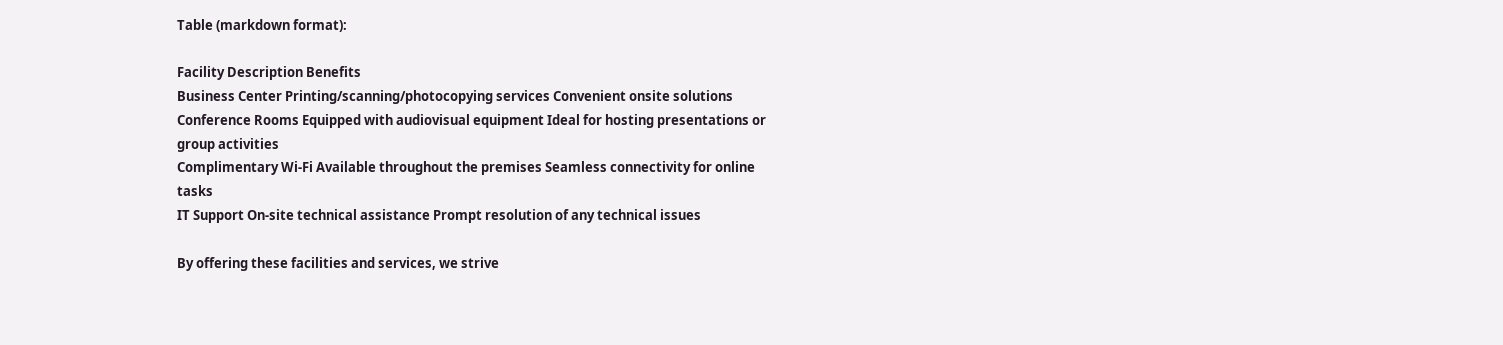Table (markdown format):

Facility Description Benefits
Business Center Printing/scanning/photocopying services Convenient onsite solutions
Conference Rooms Equipped with audiovisual equipment Ideal for hosting presentations or group activities
Complimentary Wi-Fi Available throughout the premises Seamless connectivity for online tasks
IT Support On-site technical assistance Prompt resolution of any technical issues

By offering these facilities and services, we strive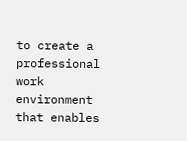to create a professional work environment that enables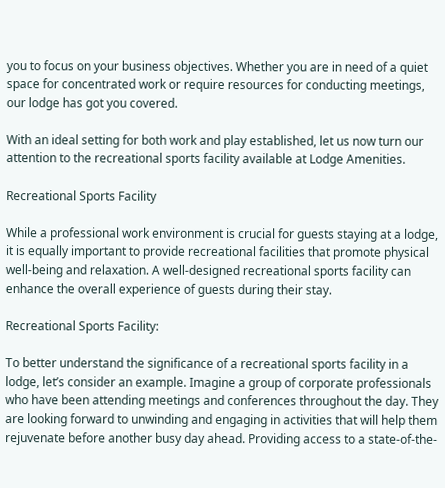you to focus on your business objectives. Whether you are in need of a quiet space for concentrated work or require resources for conducting meetings, our lodge has got you covered.

With an ideal setting for both work and play established, let us now turn our attention to the recreational sports facility available at Lodge Amenities.

Recreational Sports Facility

While a professional work environment is crucial for guests staying at a lodge, it is equally important to provide recreational facilities that promote physical well-being and relaxation. A well-designed recreational sports facility can enhance the overall experience of guests during their stay.

Recreational Sports Facility:

To better understand the significance of a recreational sports facility in a lodge, let’s consider an example. Imagine a group of corporate professionals who have been attending meetings and conferences throughout the day. They are looking forward to unwinding and engaging in activities that will help them rejuvenate before another busy day ahead. Providing access to a state-of-the-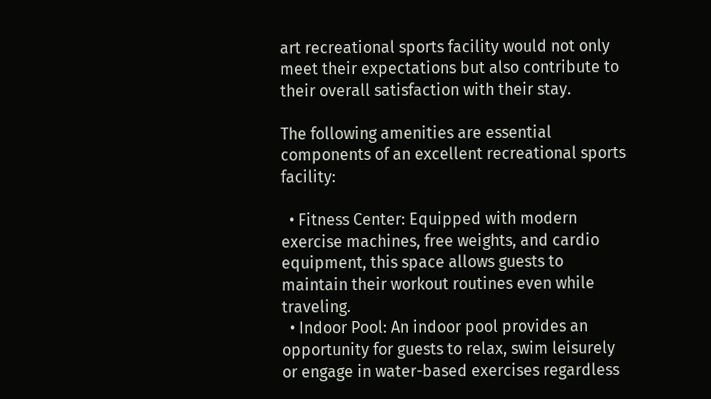art recreational sports facility would not only meet their expectations but also contribute to their overall satisfaction with their stay.

The following amenities are essential components of an excellent recreational sports facility:

  • Fitness Center: Equipped with modern exercise machines, free weights, and cardio equipment, this space allows guests to maintain their workout routines even while traveling.
  • Indoor Pool: An indoor pool provides an opportunity for guests to relax, swim leisurely or engage in water-based exercises regardless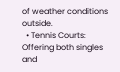of weather conditions outside.
  • Tennis Courts: Offering both singles and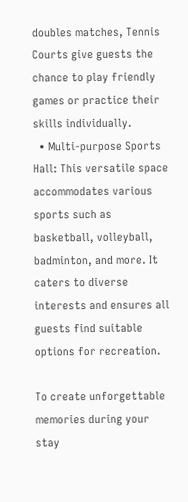doubles matches, Tennis Courts give guests the chance to play friendly games or practice their skills individually.
  • Multi-purpose Sports Hall: This versatile space accommodates various sports such as basketball, volleyball, badminton, and more. It caters to diverse interests and ensures all guests find suitable options for recreation.

To create unforgettable memories during your stay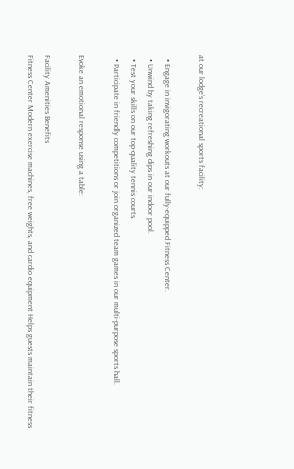at our lodge’s recreational sports facility:

  • Engage in invigorating workouts at our fully-equipped Fitness Center.
  • Unwind by taking refreshing dips in our indoor pool.
  • Test your skills on our top-quality tennis courts.
  • Participate in friendly competitions or join organized team games in our multi-purpose sports hall.

Evoke an emotional response using a table:

Facility Amenities Benefits
Fitness Center Modern exercise machines, free weights, and cardio equipment Helps guests maintain their fitness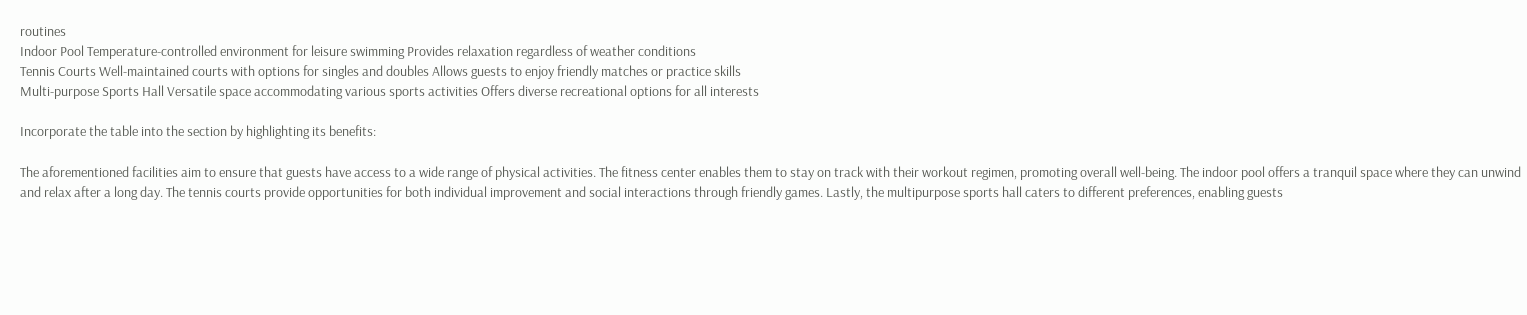routines
Indoor Pool Temperature-controlled environment for leisure swimming Provides relaxation regardless of weather conditions
Tennis Courts Well-maintained courts with options for singles and doubles Allows guests to enjoy friendly matches or practice skills
Multi-purpose Sports Hall Versatile space accommodating various sports activities Offers diverse recreational options for all interests

Incorporate the table into the section by highlighting its benefits:

The aforementioned facilities aim to ensure that guests have access to a wide range of physical activities. The fitness center enables them to stay on track with their workout regimen, promoting overall well-being. The indoor pool offers a tranquil space where they can unwind and relax after a long day. The tennis courts provide opportunities for both individual improvement and social interactions through friendly games. Lastly, the multipurpose sports hall caters to different preferences, enabling guests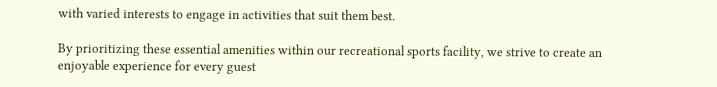with varied interests to engage in activities that suit them best.

By prioritizing these essential amenities within our recreational sports facility, we strive to create an enjoyable experience for every guest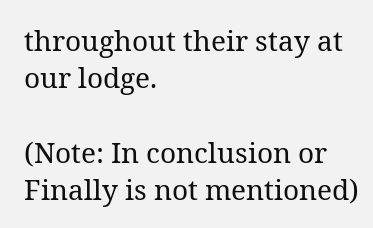throughout their stay at our lodge.

(Note: In conclusion or Finally is not mentioned)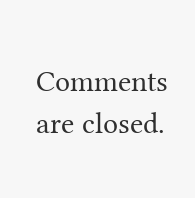Comments are closed.